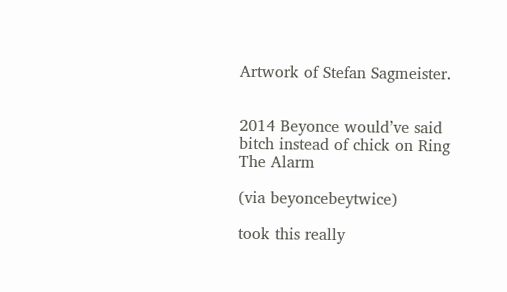Artwork of Stefan Sagmeister.


2014 Beyonce would’ve said bitch instead of chick on Ring The Alarm

(via beyoncebeytwice)

took this really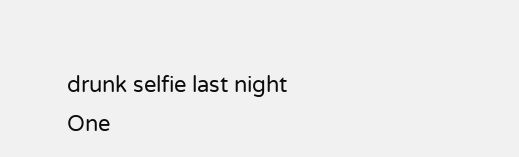drunk selfie last night
One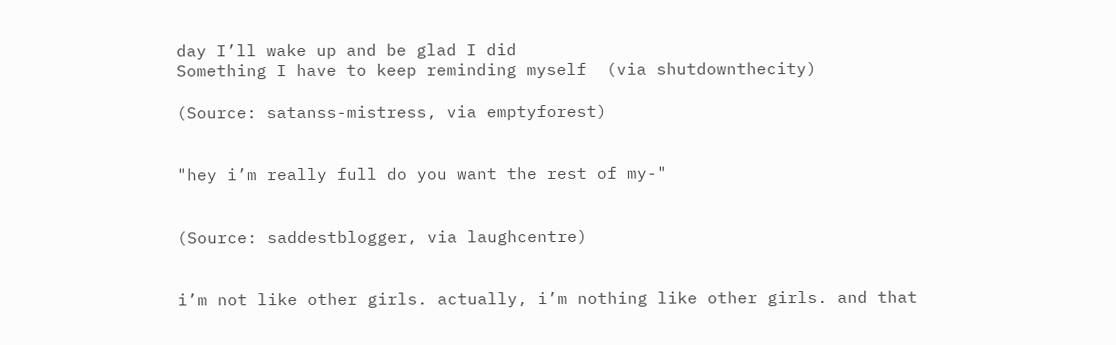day I’ll wake up and be glad I did
Something I have to keep reminding myself  (via shutdownthecity)

(Source: satanss-mistress, via emptyforest)


"hey i’m really full do you want the rest of my-"


(Source: saddestblogger, via laughcentre)


i’m not like other girls. actually, i’m nothing like other girls. and that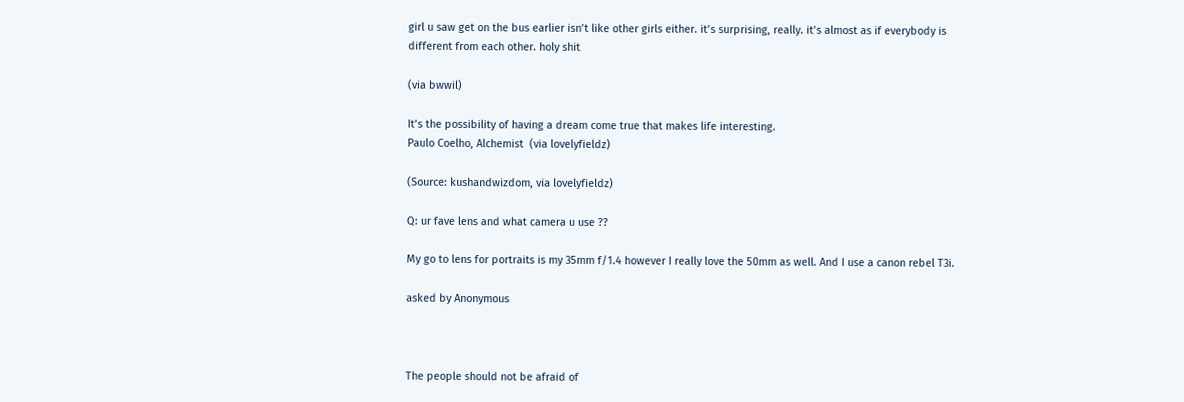girl u saw get on the bus earlier isn’t like other girls either. it’s surprising, really. it’s almost as if everybody is different from each other. holy shit

(via bwwil)

It’s the possibility of having a dream come true that makes life interesting.
Paulo Coelho, Alchemist  (via lovelyfieldz)

(Source: kushandwizdom, via lovelyfieldz)

Q: ur fave lens and what camera u use ??

My go to lens for portraits is my 35mm f/1.4 however I really love the 50mm as well. And I use a canon rebel T3i.

asked by Anonymous



The people should not be afraid of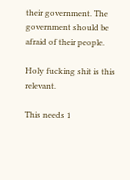their government. The
government should be afraid of their people.

Holy fucking shit is this relevant.

This needs 1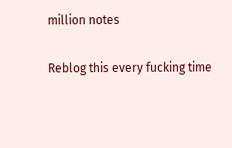million notes

Reblog this every fucking time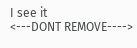I see it
<---DONT REMOVE---->